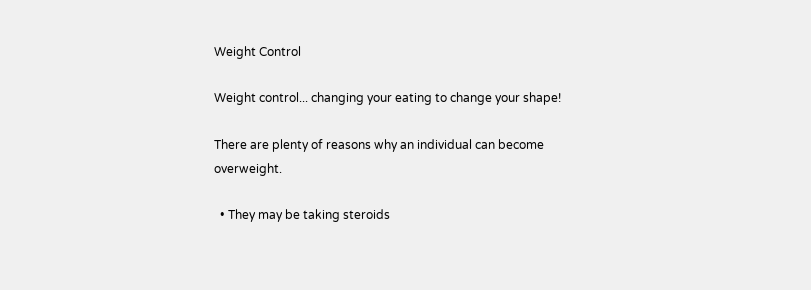Weight Control

Weight control... changing your eating to change your shape!

There are plenty of reasons why an individual can become overweight.

  • They may be taking steroids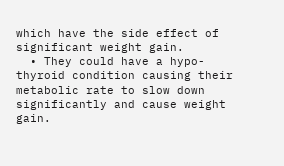which have the side effect of significant weight gain.
  • They could have a hypo-thyroid condition causing their metabolic rate to slow down significantly and cause weight gain.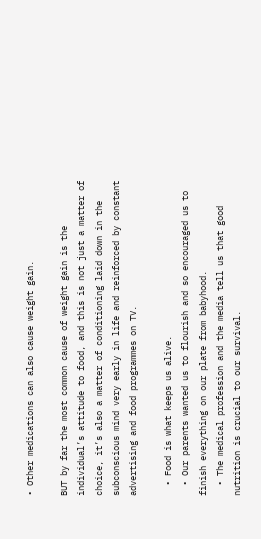• Other medications can also cause weight gain.

BUT by far the most common cause of weight gain is the individual’s attitude to food, and this is not just a matter of choice, it’s also a matter of conditioning laid down in the subconscious mind very early in life and reinforced by constant advertising and food programmes on TV.

  • Food is what keeps us alive.
  • Our parents wanted us to flourish and so encouraged us to finish everything on our plate from babyhood.
  • The medical profession and the media tell us that good nutrition is crucial to our survival.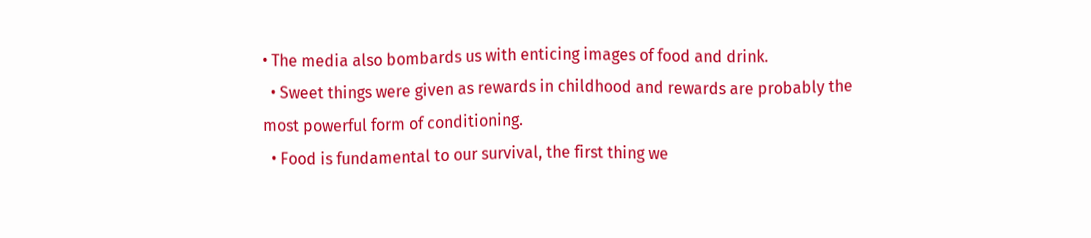• The media also bombards us with enticing images of food and drink.
  • Sweet things were given as rewards in childhood and rewards are probably the most powerful form of conditioning.
  • Food is fundamental to our survival, the first thing we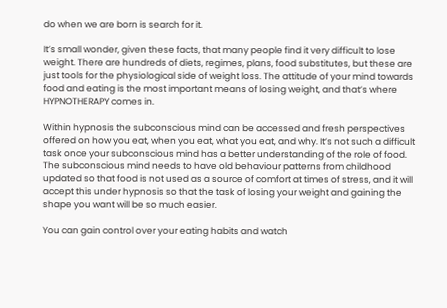do when we are born is search for it.

It’s small wonder, given these facts, that many people find it very difficult to lose weight. There are hundreds of diets, regimes, plans, food substitutes, but these are just tools for the physiological side of weight loss. The attitude of your mind towards food and eating is the most important means of losing weight, and that’s where HYPNOTHERAPY comes in.

Within hypnosis the subconscious mind can be accessed and fresh perspectives offered on how you eat, when you eat, what you eat, and why. It’s not such a difficult task once your subconscious mind has a better understanding of the role of food. The subconscious mind needs to have old behaviour patterns from childhood updated so that food is not used as a source of comfort at times of stress, and it will accept this under hypnosis so that the task of losing your weight and gaining the shape you want will be so much easier.

You can gain control over your eating habits and watch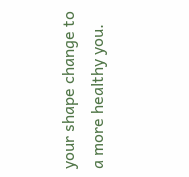your shape change to a more healthy you.